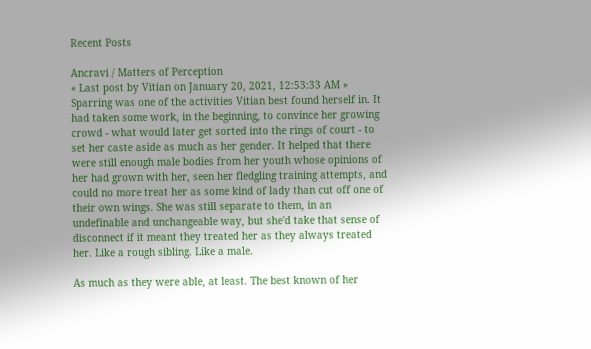Recent Posts

Ancravi / Matters of Perception
« Last post by Vitian on January 20, 2021, 12:53:33 AM »
Sparring was one of the activities Vitian best found herself in. It had taken some work, in the beginning, to convince her growing crowd - what would later get sorted into the rings of court - to set her caste aside as much as her gender. It helped that there were still enough male bodies from her youth whose opinions of her had grown with her, seen her fledgling training attempts, and could no more treat her as some kind of lady than cut off one of their own wings. She was still separate to them, in an undefinable and unchangeable way, but she'd take that sense of disconnect if it meant they treated her as they always treated her. Like a rough sibling. Like a male.

As much as they were able, at least. The best known of her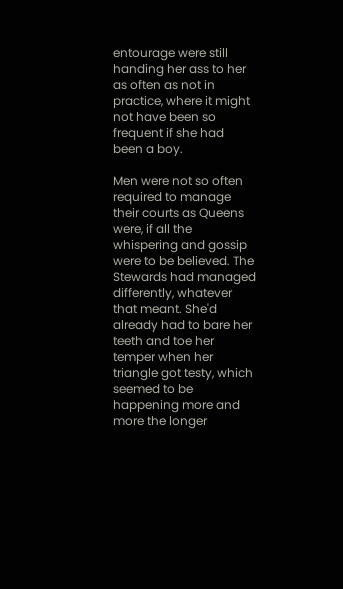entourage were still handing her ass to her as often as not in practice, where it might not have been so frequent if she had been a boy.

Men were not so often required to manage their courts as Queens were, if all the whispering and gossip were to be believed. The Stewards had managed differently, whatever that meant. She'd already had to bare her teeth and toe her temper when her triangle got testy, which seemed to be happening more and more the longer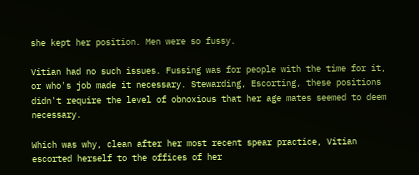she kept her position. Men were so fussy.

Vitian had no such issues. Fussing was for people with the time for it, or who's job made it necessary. Stewarding, Escorting, these positions didn't require the level of obnoxious that her age mates seemed to deem necessary.

Which was why, clean after her most recent spear practice, Vitian escorted herself to the offices of her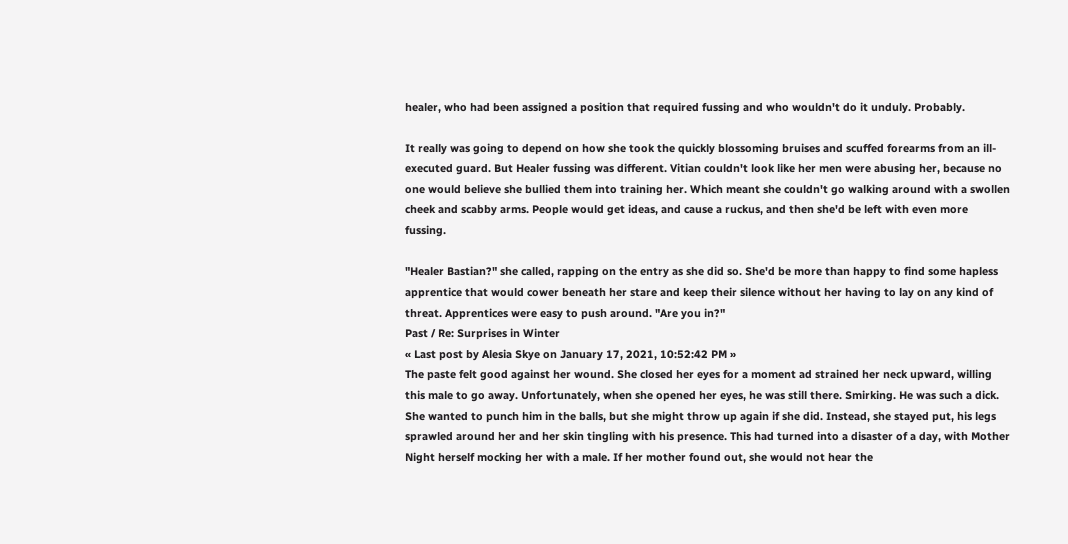healer, who had been assigned a position that required fussing and who wouldn't do it unduly. Probably.

It really was going to depend on how she took the quickly blossoming bruises and scuffed forearms from an ill-executed guard. But Healer fussing was different. Vitian couldn't look like her men were abusing her, because no one would believe she bullied them into training her. Which meant she couldn't go walking around with a swollen cheek and scabby arms. People would get ideas, and cause a ruckus, and then she'd be left with even more fussing.

"Healer Bastian?" she called, rapping on the entry as she did so. She'd be more than happy to find some hapless apprentice that would cower beneath her stare and keep their silence without her having to lay on any kind of threat. Apprentices were easy to push around. "Are you in?"
Past / Re: Surprises in Winter
« Last post by Alesia Skye on January 17, 2021, 10:52:42 PM »
The paste felt good against her wound. She closed her eyes for a moment ad strained her neck upward, willing this male to go away. Unfortunately, when she opened her eyes, he was still there. Smirking. He was such a dick. She wanted to punch him in the balls, but she might throw up again if she did. Instead, she stayed put, his legs sprawled around her and her skin tingling with his presence. This had turned into a disaster of a day, with Mother Night herself mocking her with a male. If her mother found out, she would not hear the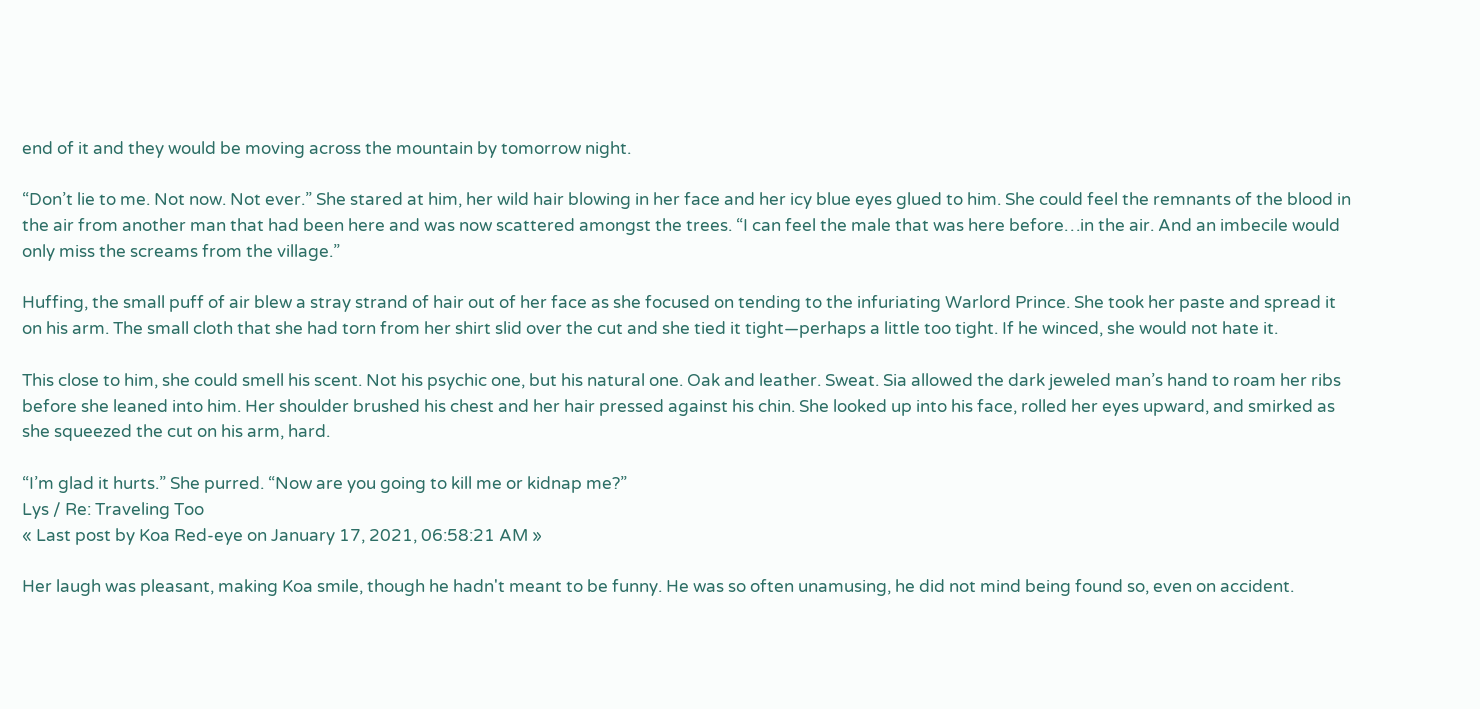end of it and they would be moving across the mountain by tomorrow night.

“Don’t lie to me. Not now. Not ever.” She stared at him, her wild hair blowing in her face and her icy blue eyes glued to him. She could feel the remnants of the blood in the air from another man that had been here and was now scattered amongst the trees. “I can feel the male that was here before…in the air. And an imbecile would only miss the screams from the village.”

Huffing, the small puff of air blew a stray strand of hair out of her face as she focused on tending to the infuriating Warlord Prince. She took her paste and spread it on his arm. The small cloth that she had torn from her shirt slid over the cut and she tied it tight—perhaps a little too tight. If he winced, she would not hate it.

This close to him, she could smell his scent. Not his psychic one, but his natural one. Oak and leather. Sweat. Sia allowed the dark jeweled man’s hand to roam her ribs before she leaned into him. Her shoulder brushed his chest and her hair pressed against his chin. She looked up into his face, rolled her eyes upward, and smirked as she squeezed the cut on his arm, hard.

“I’m glad it hurts.” She purred. “Now are you going to kill me or kidnap me?”
Lys / Re: Traveling Too
« Last post by Koa Red-eye on January 17, 2021, 06:58:21 AM »

Her laugh was pleasant, making Koa smile, though he hadn't meant to be funny. He was so often unamusing, he did not mind being found so, even on accident.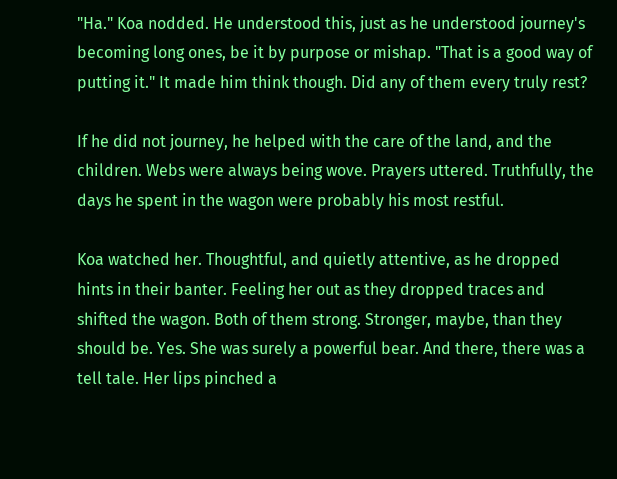"Ha." Koa nodded. He understood this, just as he understood journey's becoming long ones, be it by purpose or mishap. "That is a good way of putting it." It made him think though. Did any of them every truly rest?

If he did not journey, he helped with the care of the land, and the children. Webs were always being wove. Prayers uttered. Truthfully, the days he spent in the wagon were probably his most restful.

Koa watched her. Thoughtful, and quietly attentive, as he dropped hints in their banter. Feeling her out as they dropped traces and shifted the wagon. Both of them strong. Stronger, maybe, than they should be. Yes. She was surely a powerful bear. And there, there was a tell tale. Her lips pinched a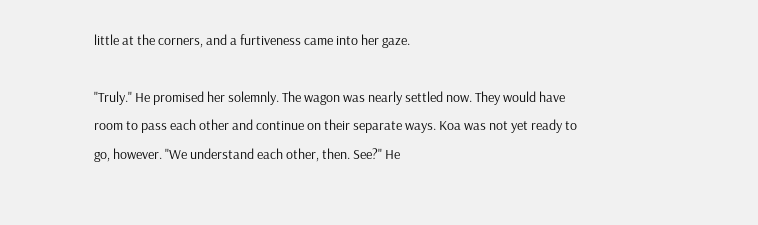little at the corners, and a furtiveness came into her gaze.

"Truly." He promised her solemnly. The wagon was nearly settled now. They would have room to pass each other and continue on their separate ways. Koa was not yet ready to go, however. "We understand each other, then. See?" He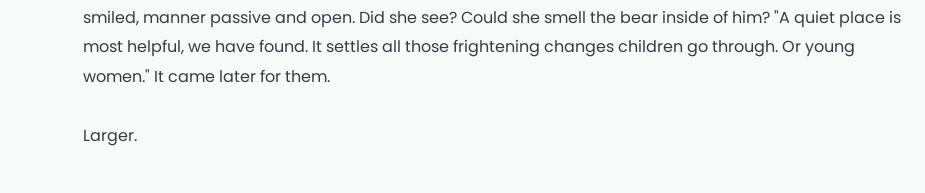smiled, manner passive and open. Did she see? Could she smell the bear inside of him? "A quiet place is most helpful, we have found. It settles all those frightening changes children go through. Or young women." It came later for them.

Larger.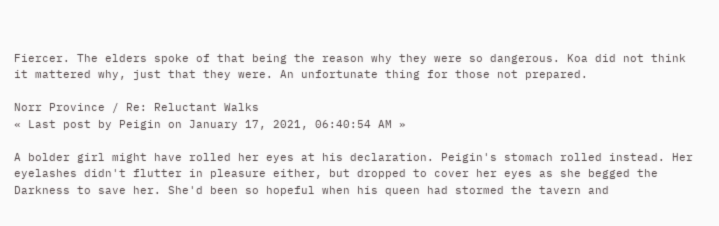Fiercer. The elders spoke of that being the reason why they were so dangerous. Koa did not think it mattered why, just that they were. An unfortunate thing for those not prepared.

Norr Province / Re: Reluctant Walks
« Last post by Peigin on January 17, 2021, 06:40:54 AM »

A bolder girl might have rolled her eyes at his declaration. Peigin's stomach rolled instead. Her eyelashes didn't flutter in pleasure either, but dropped to cover her eyes as she begged the Darkness to save her. She'd been so hopeful when his queen had stormed the tavern and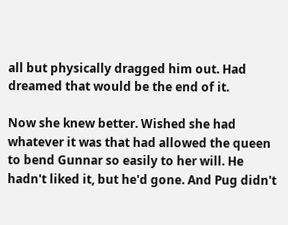all but physically dragged him out. Had dreamed that would be the end of it.

Now she knew better. Wished she had whatever it was that had allowed the queen to bend Gunnar so easily to her will. He hadn't liked it, but he'd gone. And Pug didn't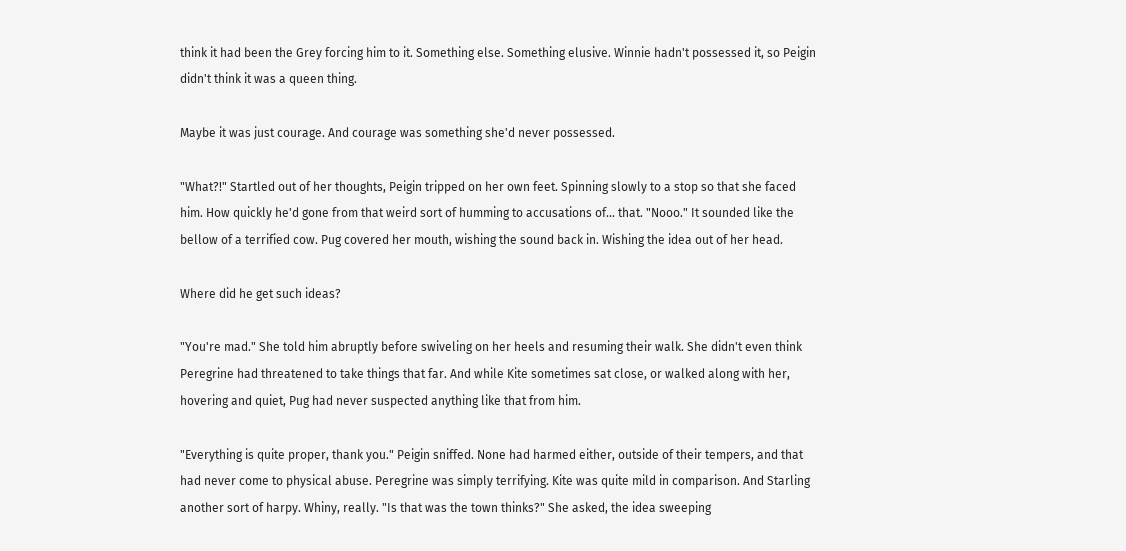think it had been the Grey forcing him to it. Something else. Something elusive. Winnie hadn't possessed it, so Peigin didn't think it was a queen thing.

Maybe it was just courage. And courage was something she'd never possessed.

"What?!" Startled out of her thoughts, Peigin tripped on her own feet. Spinning slowly to a stop so that she faced him. How quickly he'd gone from that weird sort of humming to accusations of... that. "Nooo." It sounded like the bellow of a terrified cow. Pug covered her mouth, wishing the sound back in. Wishing the idea out of her head.

Where did he get such ideas?

"You're mad." She told him abruptly before swiveling on her heels and resuming their walk. She didn't even think Peregrine had threatened to take things that far. And while Kite sometimes sat close, or walked along with her, hovering and quiet, Pug had never suspected anything like that from him.

"Everything is quite proper, thank you." Peigin sniffed. None had harmed either, outside of their tempers, and that had never come to physical abuse. Peregrine was simply terrifying. Kite was quite mild in comparison. And Starling another sort of harpy. Whiny, really. "Is that was the town thinks?" She asked, the idea sweeping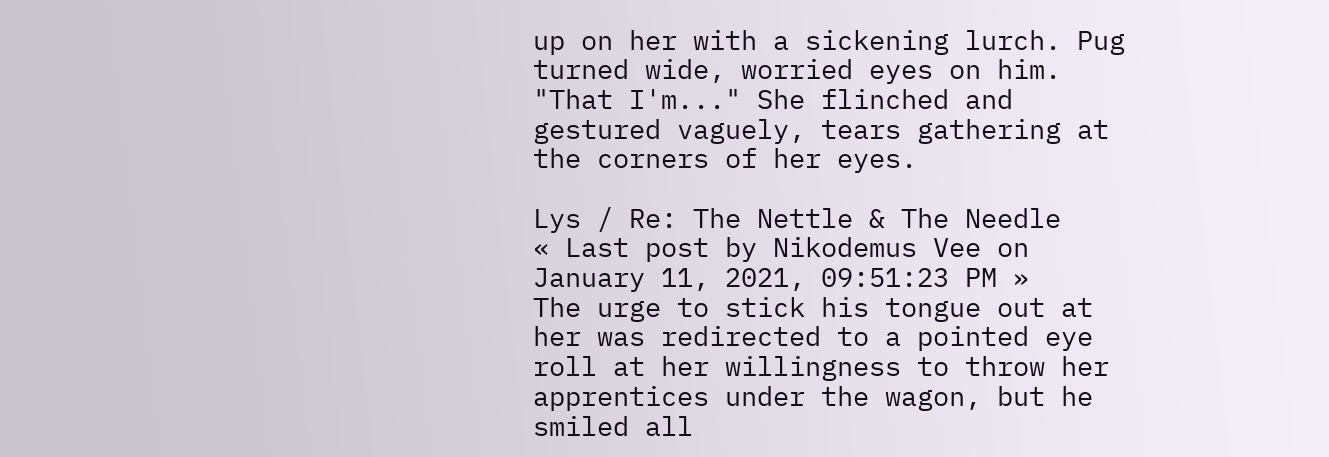up on her with a sickening lurch. Pug turned wide, worried eyes on him. "That I'm..." She flinched and gestured vaguely, tears gathering at the corners of her eyes.

Lys / Re: The Nettle & The Needle
« Last post by Nikodemus Vee on January 11, 2021, 09:51:23 PM »
The urge to stick his tongue out at her was redirected to a pointed eye roll at her willingness to throw her apprentices under the wagon, but he smiled all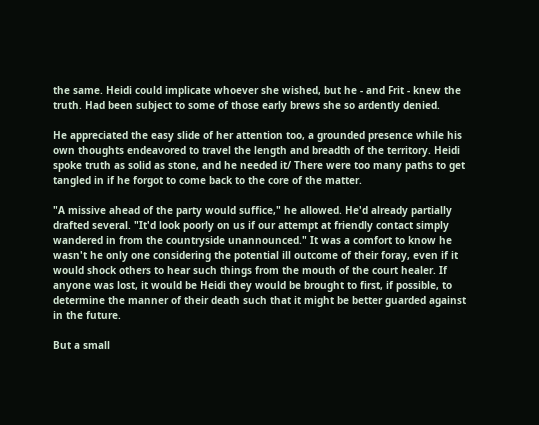the same. Heidi could implicate whoever she wished, but he - and Frit - knew the truth. Had been subject to some of those early brews she so ardently denied.

He appreciated the easy slide of her attention too, a grounded presence while his own thoughts endeavored to travel the length and breadth of the territory. Heidi spoke truth as solid as stone, and he needed it/ There were too many paths to get tangled in if he forgot to come back to the core of the matter.

"A missive ahead of the party would suffice," he allowed. He'd already partially drafted several. "It'd look poorly on us if our attempt at friendly contact simply wandered in from the countryside unannounced." It was a comfort to know he wasn't he only one considering the potential ill outcome of their foray, even if it would shock others to hear such things from the mouth of the court healer. If anyone was lost, it would be Heidi they would be brought to first, if possible, to determine the manner of their death such that it might be better guarded against in the future.

But a small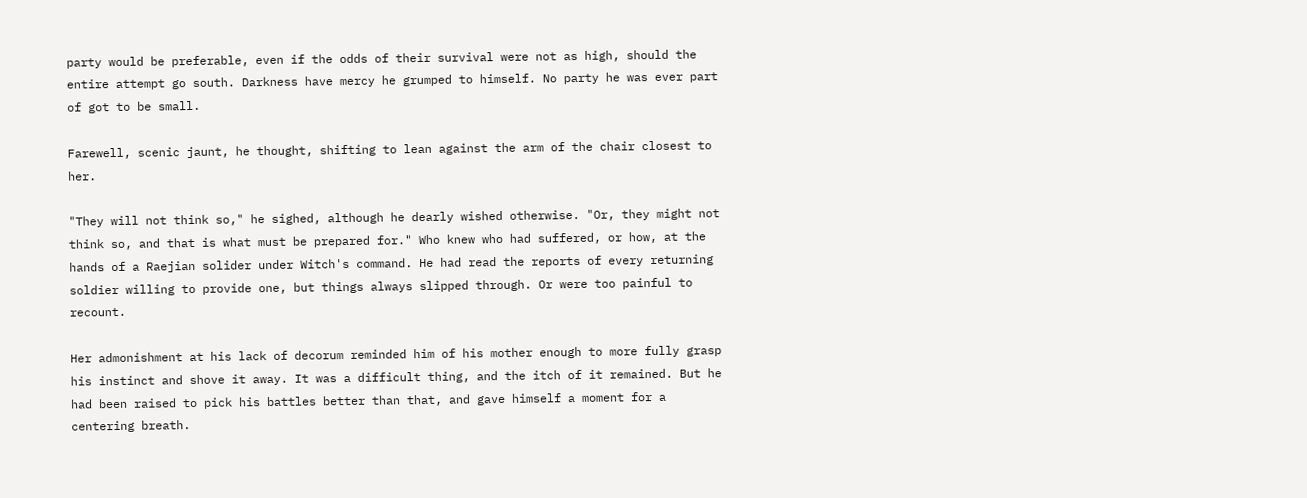party would be preferable, even if the odds of their survival were not as high, should the entire attempt go south. Darkness have mercy he grumped to himself. No party he was ever part of got to be small.

Farewell, scenic jaunt, he thought, shifting to lean against the arm of the chair closest to her.

"They will not think so," he sighed, although he dearly wished otherwise. "Or, they might not think so, and that is what must be prepared for." Who knew who had suffered, or how, at the hands of a Raejian solider under Witch's command. He had read the reports of every returning soldier willing to provide one, but things always slipped through. Or were too painful to recount.

Her admonishment at his lack of decorum reminded him of his mother enough to more fully grasp his instinct and shove it away. It was a difficult thing, and the itch of it remained. But he had been raised to pick his battles better than that, and gave himself a moment for a centering breath.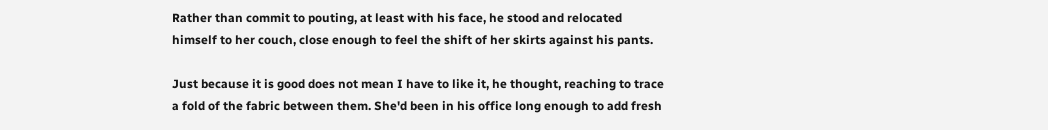Rather than commit to pouting, at least with his face, he stood and relocated himself to her couch, close enough to feel the shift of her skirts against his pants.

Just because it is good does not mean I have to like it, he thought, reaching to trace a fold of the fabric between them. She'd been in his office long enough to add fresh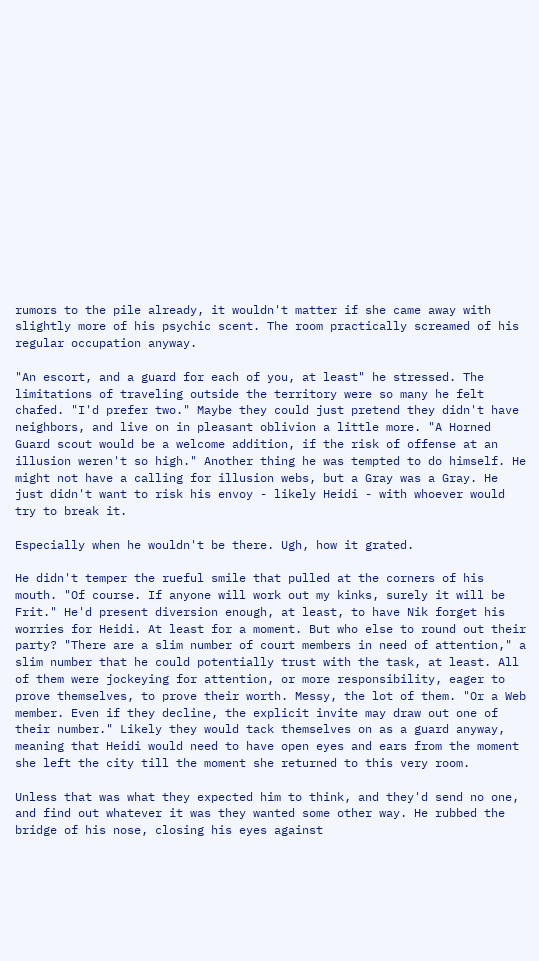rumors to the pile already, it wouldn't matter if she came away with slightly more of his psychic scent. The room practically screamed of his regular occupation anyway.

"An escort, and a guard for each of you, at least" he stressed. The limitations of traveling outside the territory were so many he felt chafed. "I'd prefer two." Maybe they could just pretend they didn't have neighbors, and live on in pleasant oblivion a little more. "A Horned Guard scout would be a welcome addition, if the risk of offense at an illusion weren't so high." Another thing he was tempted to do himself. He might not have a calling for illusion webs, but a Gray was a Gray. He just didn't want to risk his envoy - likely Heidi - with whoever would try to break it.

Especially when he wouldn't be there. Ugh, how it grated.

He didn't temper the rueful smile that pulled at the corners of his mouth. "Of course. If anyone will work out my kinks, surely it will be Frit." He'd present diversion enough, at least, to have Nik forget his worries for Heidi. At least for a moment. But who else to round out their party? "There are a slim number of court members in need of attention," a slim number that he could potentially trust with the task, at least. All of them were jockeying for attention, or more responsibility, eager to prove themselves, to prove their worth. Messy, the lot of them. "Or a Web member. Even if they decline, the explicit invite may draw out one of their number." Likely they would tack themselves on as a guard anyway, meaning that Heidi would need to have open eyes and ears from the moment she left the city till the moment she returned to this very room.

Unless that was what they expected him to think, and they'd send no one, and find out whatever it was they wanted some other way. He rubbed the bridge of his nose, closing his eyes against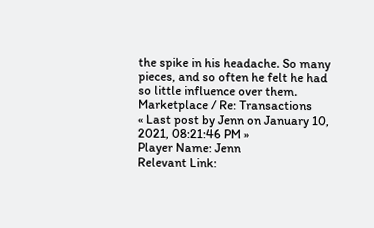the spike in his headache. So many pieces, and so often he felt he had so little influence over them.
Marketplace / Re: Transactions
« Last post by Jenn on January 10, 2021, 08:21:46 PM »
Player Name: Jenn
Relevant Link: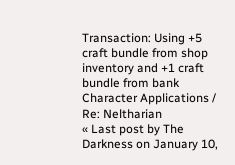Transaction: Using +5 craft bundle from shop inventory and +1 craft bundle from bank
Character Applications / Re: Neltharian
« Last post by The Darkness on January 10,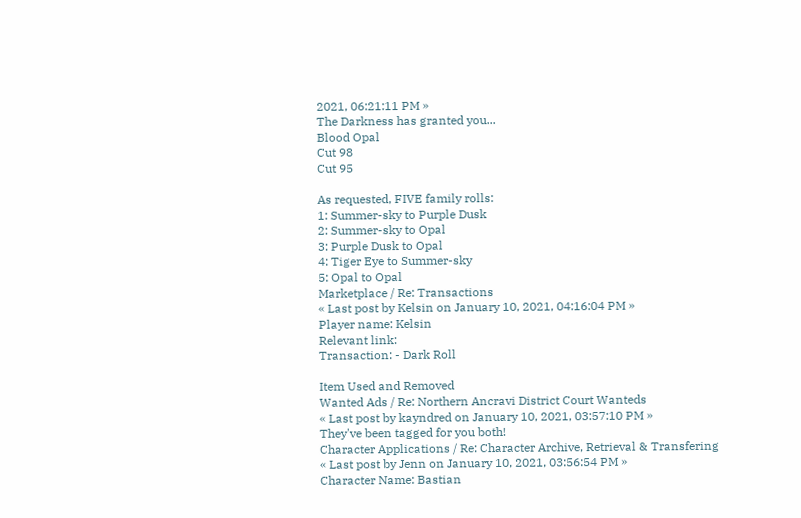2021, 06:21:11 PM »
The Darkness has granted you...
Blood Opal
Cut 98
Cut 95

As requested, FIVE family rolls:
1: Summer-sky to Purple Dusk
2: Summer-sky to Opal
3: Purple Dusk to Opal
4: Tiger Eye to Summer-sky
5: Opal to Opal
Marketplace / Re: Transactions
« Last post by Kelsin on January 10, 2021, 04:16:04 PM »
Player name: Kelsin
Relevant link:
Transaction: - Dark Roll

Item Used and Removed
Wanted Ads / Re: Northern Ancravi District Court Wanteds
« Last post by kayndred on January 10, 2021, 03:57:10 PM »
They've been tagged for you both!
Character Applications / Re: Character Archive, Retrieval & Transfering
« Last post by Jenn on January 10, 2021, 03:56:54 PM »
Character Name: Bastian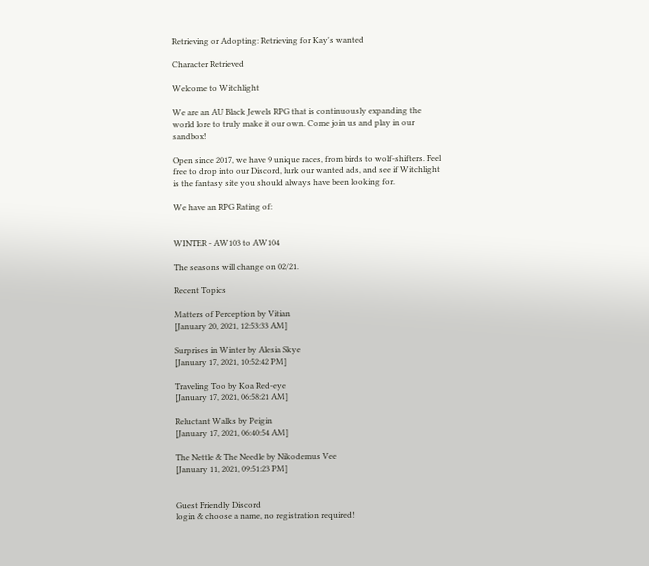Retrieving or Adopting: Retrieving for Kay's wanted

Character Retrieved

Welcome to Witchlight

We are an AU Black Jewels RPG that is continuously expanding the world lore to truly make it our own. Come join us and play in our sandbox!

Open since 2017, we have 9 unique races, from birds to wolf-shifters. Feel free to drop into our Discord, lurk our wanted ads, and see if Witchlight is the fantasy site you should always have been looking for.

We have an RPG Rating of:


WINTER - AW103 to AW104

The seasons will change on 02/21.

Recent Topics

Matters of Perception by Vitian
[January 20, 2021, 12:53:33 AM]

Surprises in Winter by Alesia Skye
[January 17, 2021, 10:52:42 PM]

Traveling Too by Koa Red-eye
[January 17, 2021, 06:58:21 AM]

Reluctant Walks by Peigin
[January 17, 2021, 06:40:54 AM]

The Nettle & The Needle by Nikodemus Vee
[January 11, 2021, 09:51:23 PM]


Guest Friendly Discord
login & choose a name, no registration required!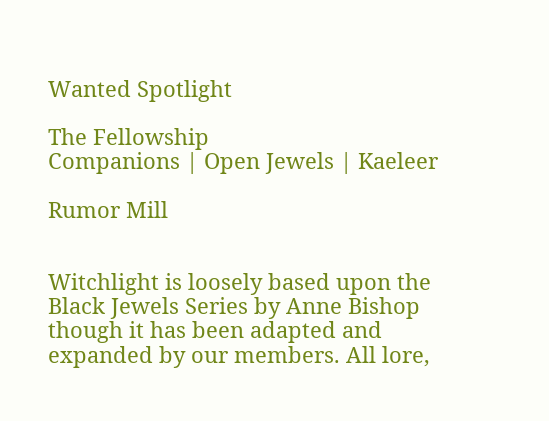Wanted Spotlight

The Fellowship
Companions | Open Jewels | Kaeleer

Rumor Mill


Witchlight is loosely based upon the Black Jewels Series by Anne Bishop though it has been adapted and expanded by our members. All lore,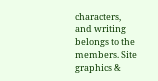characters, and writing belongs to the members. Site graphics &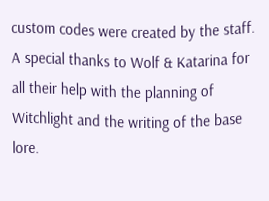custom codes were created by the staff. A special thanks to Wolf & Katarina for all their help with the planning of Witchlight and the writing of the base lore.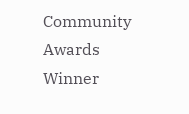Community Awards Winner